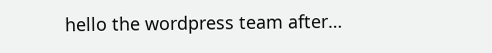hello the wordpress team after…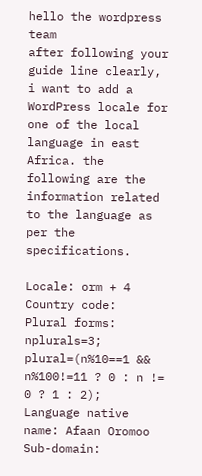hello the wordpress team
after following your guide line clearly, i want to add a WordPress locale for one of the local language in east Africa. the following are the information related to the language as per the specifications.

Locale: orm + 4
Country code:
Plural forms: nplurals=3; plural=(n%10==1 && n%100!=11 ? 0 : n != 0 ? 1 : 2);
Language native name: Afaan Oromoo
Sub-domain: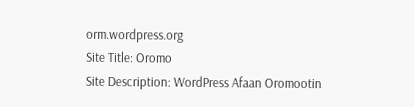orm.wordpress.org
Site Title: Oromo
Site Description: WordPress Afaan Oromootin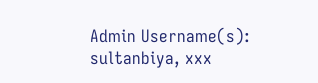Admin Username(s): sultanbiya, xxx